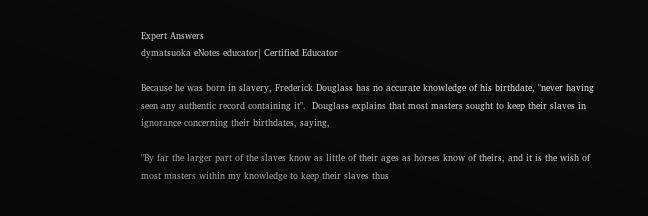Expert Answers
dymatsuoka eNotes educator| Certified Educator

Because he was born in slavery, Frederick Douglass has no accurate knowledge of his birthdate, "never having seen any authentic record containing it".  Douglass explains that most masters sought to keep their slaves in ignorance concerning their birthdates, saying,

"By far the larger part of the slaves know as little of their ages as horses know of theirs, and it is the wish of most masters within my knowledge to keep their slaves thus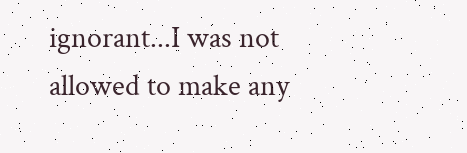ignorant...I was not allowed to make any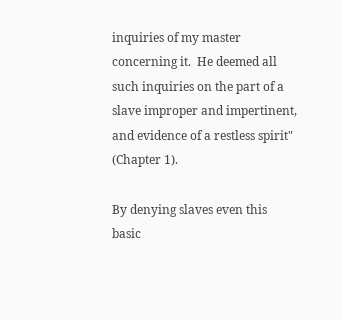inquiries of my master concerning it.  He deemed all such inquiries on the part of a slave improper and impertinent, and evidence of a restless spirit" (Chapter 1).

By denying slaves even this basic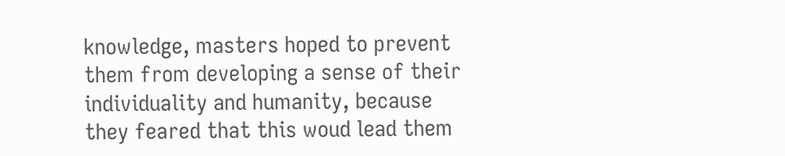knowledge, masters hoped to prevent them from developing a sense of their individuality and humanity, because they feared that this woud lead them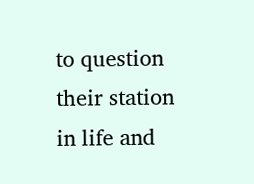to question their station in life and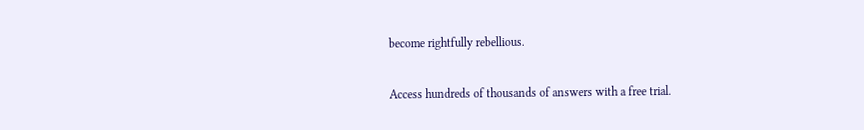become rightfully rebellious.

Access hundreds of thousands of answers with a free trial.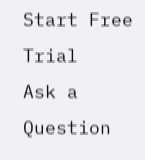Start Free Trial
Ask a Question